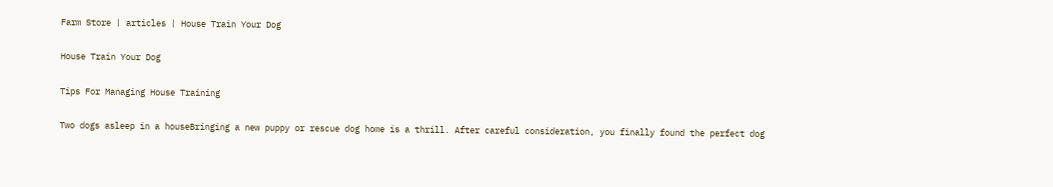Farm Store | articles | House Train Your Dog

House Train Your Dog

Tips For Managing House Training

Two dogs asleep in a houseBringing a new puppy or rescue dog home is a thrill. After careful consideration, you finally found the perfect dog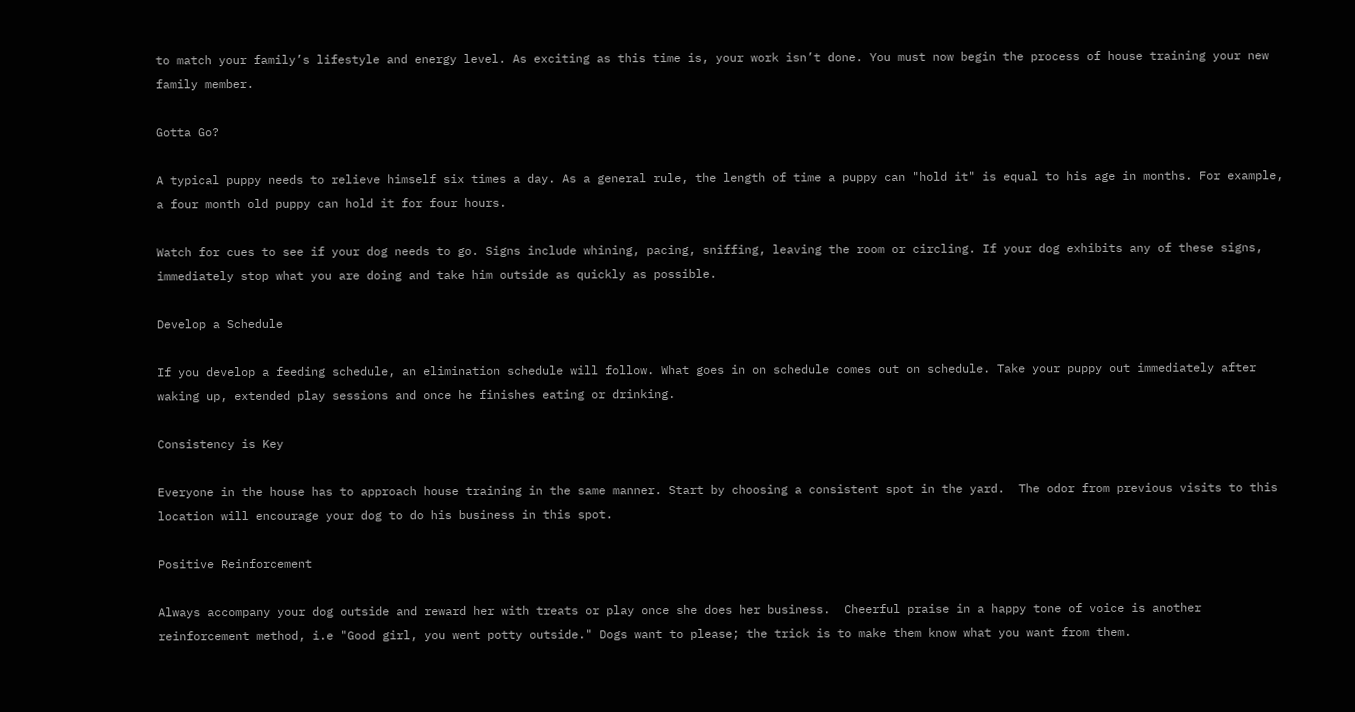to match your family’s lifestyle and energy level. As exciting as this time is, your work isn’t done. You must now begin the process of house training your new family member.

Gotta Go?

A typical puppy needs to relieve himself six times a day. As a general rule, the length of time a puppy can "hold it" is equal to his age in months. For example, a four month old puppy can hold it for four hours.

Watch for cues to see if your dog needs to go. Signs include whining, pacing, sniffing, leaving the room or circling. If your dog exhibits any of these signs, immediately stop what you are doing and take him outside as quickly as possible.

Develop a Schedule

If you develop a feeding schedule, an elimination schedule will follow. What goes in on schedule comes out on schedule. Take your puppy out immediately after waking up, extended play sessions and once he finishes eating or drinking.

Consistency is Key

Everyone in the house has to approach house training in the same manner. Start by choosing a consistent spot in the yard.  The odor from previous visits to this location will encourage your dog to do his business in this spot.

Positive Reinforcement

Always accompany your dog outside and reward her with treats or play once she does her business.  Cheerful praise in a happy tone of voice is another reinforcement method, i.e "Good girl, you went potty outside." Dogs want to please; the trick is to make them know what you want from them.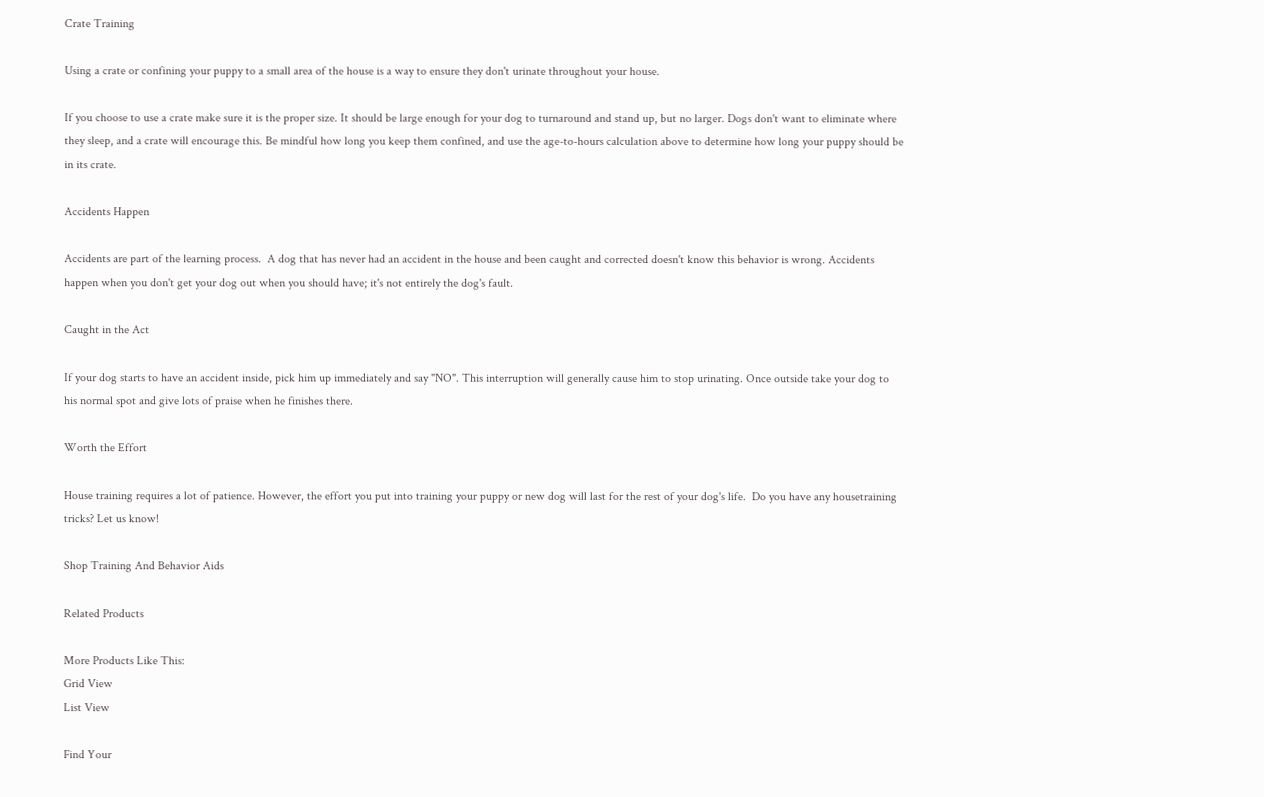Crate Training

Using a crate or confining your puppy to a small area of the house is a way to ensure they don't urinate throughout your house.

If you choose to use a crate make sure it is the proper size. It should be large enough for your dog to turnaround and stand up, but no larger. Dogs don't want to eliminate where they sleep, and a crate will encourage this. Be mindful how long you keep them confined, and use the age-to-hours calculation above to determine how long your puppy should be in its crate.

Accidents Happen

Accidents are part of the learning process.  A dog that has never had an accident in the house and been caught and corrected doesn't know this behavior is wrong. Accidents happen when you don't get your dog out when you should have; it's not entirely the dog's fault.

Caught in the Act

If your dog starts to have an accident inside, pick him up immediately and say "NO". This interruption will generally cause him to stop urinating. Once outside take your dog to his normal spot and give lots of praise when he finishes there.

Worth the Effort

House training requires a lot of patience. However, the effort you put into training your puppy or new dog will last for the rest of your dog's life.  Do you have any housetraining tricks? Let us know!

Shop Training And Behavior Aids

Related Products

More Products Like This:
Grid View
List View

Find Your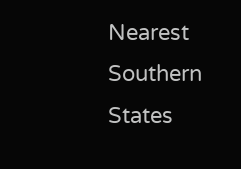Nearest Southern States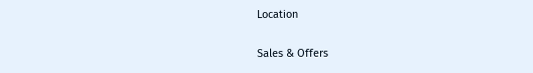Location

Sales & Offers